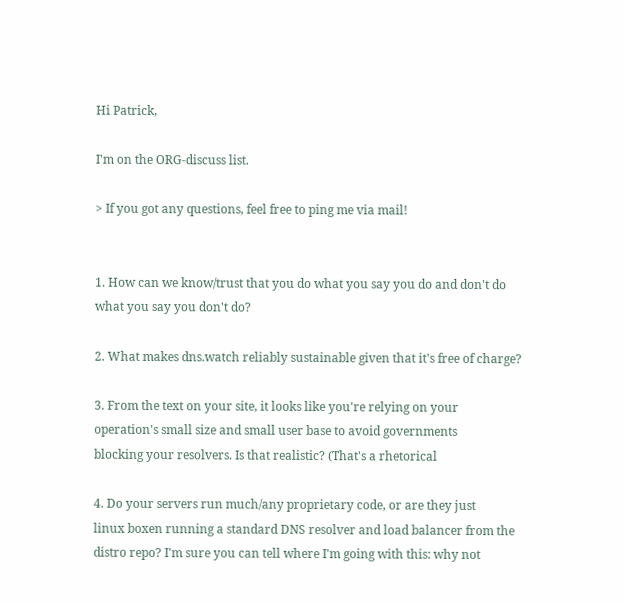Hi Patrick,

I'm on the ORG-discuss list.

> If you got any questions, feel free to ping me via mail!


1. How can we know/trust that you do what you say you do and don't do
what you say you don't do?

2. What makes dns.watch reliably sustainable given that it's free of charge?

3. From the text on your site, it looks like you're relying on your
operation's small size and small user base to avoid governments
blocking your resolvers. Is that realistic? (That's a rhetorical

4. Do your servers run much/any proprietary code, or are they just
linux boxen running a standard DNS resolver and load balancer from the
distro repo? I'm sure you can tell where I'm going with this: why not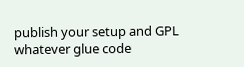publish your setup and GPL whatever glue code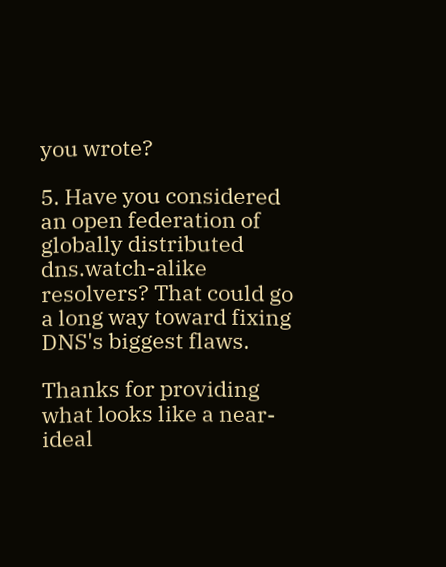you wrote?

5. Have you considered an open federation of globally distributed
dns.watch-alike resolvers? That could go a long way toward fixing
DNS's biggest flaws.

Thanks for providing what looks like a near-ideal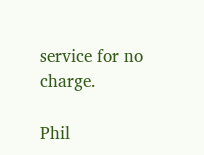service for no charge.

Phil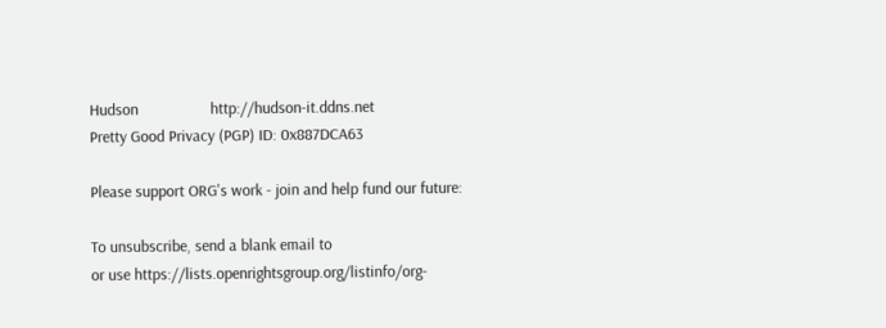Hudson                  http://hudson-it.ddns.net
Pretty Good Privacy (PGP) ID: 0x887DCA63

Please support ORG's work - join and help fund our future:

To unsubscribe, send a blank email to
or use https://lists.openrightsgroup.org/listinfo/org-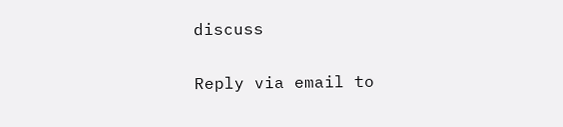discuss

Reply via email to